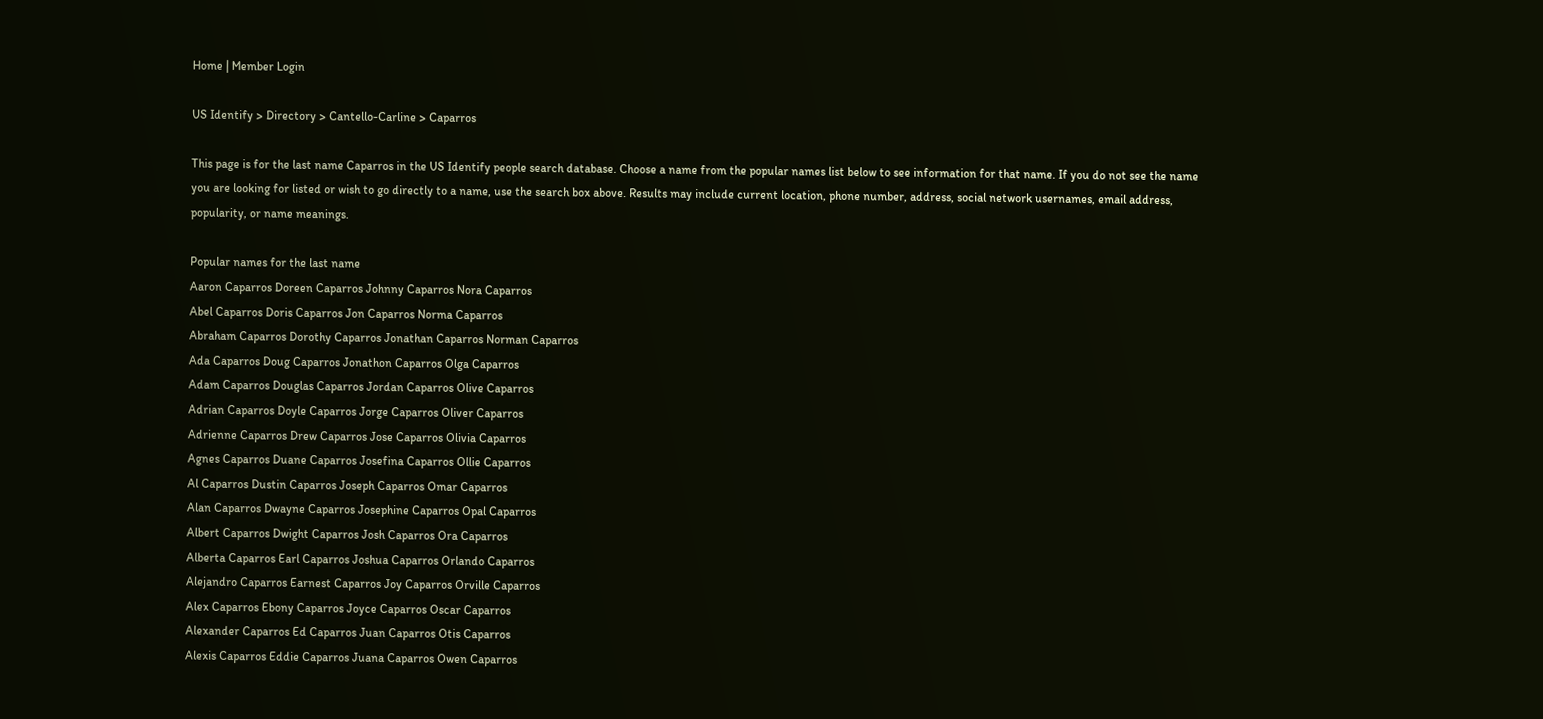Home | Member Login

US Identify > Directory > Cantello-Carline > Caparros

This page is for the last name Caparros in the US Identify people search database. Choose a name from the popular names list below to see information for that name. If you do not see the name you are looking for listed or wish to go directly to a name, use the search box above. Results may include current location, phone number, address, social network usernames, email address, popularity, or name meanings.

Popular names for the last name
Aaron Caparros Doreen Caparros Johnny Caparros Nora Caparros
Abel Caparros Doris Caparros Jon Caparros Norma Caparros
Abraham Caparros Dorothy Caparros Jonathan Caparros Norman Caparros
Ada Caparros Doug Caparros Jonathon Caparros Olga Caparros
Adam Caparros Douglas Caparros Jordan Caparros Olive Caparros
Adrian Caparros Doyle Caparros Jorge Caparros Oliver Caparros
Adrienne Caparros Drew Caparros Jose Caparros Olivia Caparros
Agnes Caparros Duane Caparros Josefina Caparros Ollie Caparros
Al Caparros Dustin Caparros Joseph Caparros Omar Caparros
Alan Caparros Dwayne Caparros Josephine Caparros Opal Caparros
Albert Caparros Dwight Caparros Josh Caparros Ora Caparros
Alberta Caparros Earl Caparros Joshua Caparros Orlando Caparros
Alejandro Caparros Earnest Caparros Joy Caparros Orville Caparros
Alex Caparros Ebony Caparros Joyce Caparros Oscar Caparros
Alexander Caparros Ed Caparros Juan Caparros Otis Caparros
Alexis Caparros Eddie Caparros Juana Caparros Owen Caparros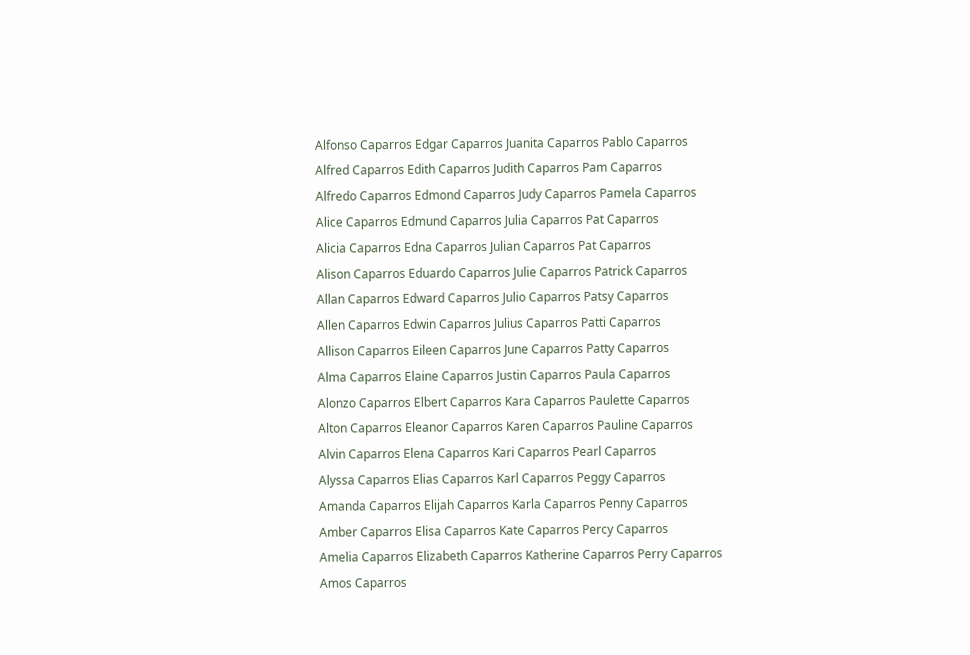Alfonso Caparros Edgar Caparros Juanita Caparros Pablo Caparros
Alfred Caparros Edith Caparros Judith Caparros Pam Caparros
Alfredo Caparros Edmond Caparros Judy Caparros Pamela Caparros
Alice Caparros Edmund Caparros Julia Caparros Pat Caparros
Alicia Caparros Edna Caparros Julian Caparros Pat Caparros
Alison Caparros Eduardo Caparros Julie Caparros Patrick Caparros
Allan Caparros Edward Caparros Julio Caparros Patsy Caparros
Allen Caparros Edwin Caparros Julius Caparros Patti Caparros
Allison Caparros Eileen Caparros June Caparros Patty Caparros
Alma Caparros Elaine Caparros Justin Caparros Paula Caparros
Alonzo Caparros Elbert Caparros Kara Caparros Paulette Caparros
Alton Caparros Eleanor Caparros Karen Caparros Pauline Caparros
Alvin Caparros Elena Caparros Kari Caparros Pearl Caparros
Alyssa Caparros Elias Caparros Karl Caparros Peggy Caparros
Amanda Caparros Elijah Caparros Karla Caparros Penny Caparros
Amber Caparros Elisa Caparros Kate Caparros Percy Caparros
Amelia Caparros Elizabeth Caparros Katherine Caparros Perry Caparros
Amos Caparros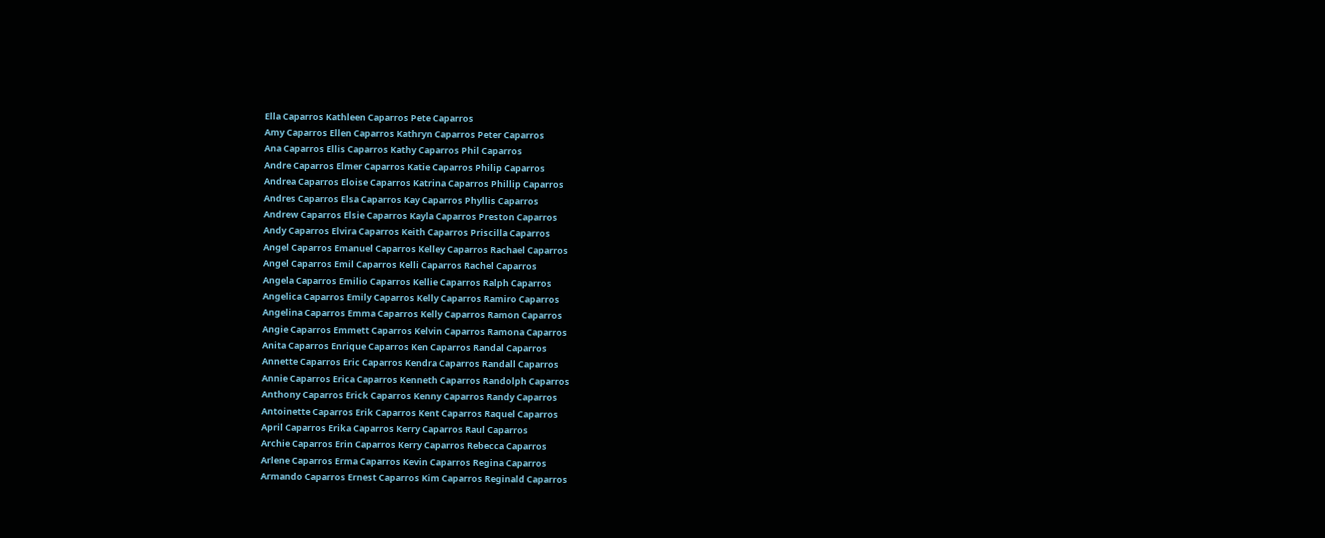Ella Caparros Kathleen Caparros Pete Caparros
Amy Caparros Ellen Caparros Kathryn Caparros Peter Caparros
Ana Caparros Ellis Caparros Kathy Caparros Phil Caparros
Andre Caparros Elmer Caparros Katie Caparros Philip Caparros
Andrea Caparros Eloise Caparros Katrina Caparros Phillip Caparros
Andres Caparros Elsa Caparros Kay Caparros Phyllis Caparros
Andrew Caparros Elsie Caparros Kayla Caparros Preston Caparros
Andy Caparros Elvira Caparros Keith Caparros Priscilla Caparros
Angel Caparros Emanuel Caparros Kelley Caparros Rachael Caparros
Angel Caparros Emil Caparros Kelli Caparros Rachel Caparros
Angela Caparros Emilio Caparros Kellie Caparros Ralph Caparros
Angelica Caparros Emily Caparros Kelly Caparros Ramiro Caparros
Angelina Caparros Emma Caparros Kelly Caparros Ramon Caparros
Angie Caparros Emmett Caparros Kelvin Caparros Ramona Caparros
Anita Caparros Enrique Caparros Ken Caparros Randal Caparros
Annette Caparros Eric Caparros Kendra Caparros Randall Caparros
Annie Caparros Erica Caparros Kenneth Caparros Randolph Caparros
Anthony Caparros Erick Caparros Kenny Caparros Randy Caparros
Antoinette Caparros Erik Caparros Kent Caparros Raquel Caparros
April Caparros Erika Caparros Kerry Caparros Raul Caparros
Archie Caparros Erin Caparros Kerry Caparros Rebecca Caparros
Arlene Caparros Erma Caparros Kevin Caparros Regina Caparros
Armando Caparros Ernest Caparros Kim Caparros Reginald Caparros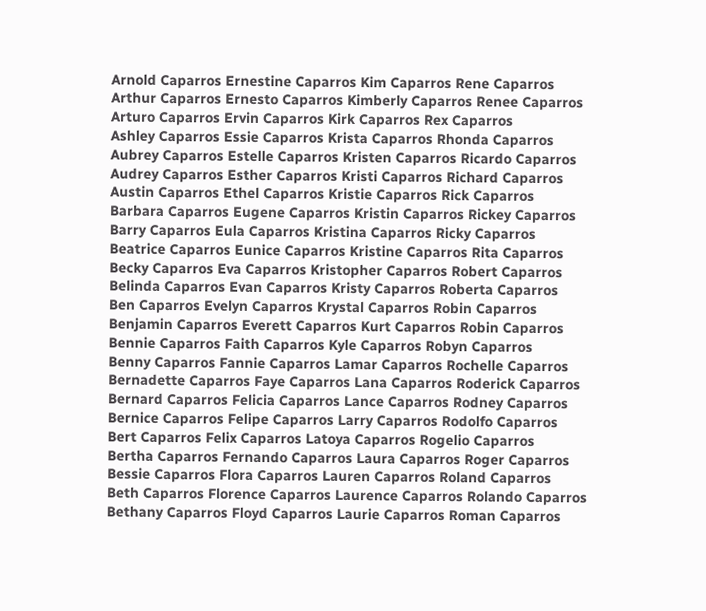Arnold Caparros Ernestine Caparros Kim Caparros Rene Caparros
Arthur Caparros Ernesto Caparros Kimberly Caparros Renee Caparros
Arturo Caparros Ervin Caparros Kirk Caparros Rex Caparros
Ashley Caparros Essie Caparros Krista Caparros Rhonda Caparros
Aubrey Caparros Estelle Caparros Kristen Caparros Ricardo Caparros
Audrey Caparros Esther Caparros Kristi Caparros Richard Caparros
Austin Caparros Ethel Caparros Kristie Caparros Rick Caparros
Barbara Caparros Eugene Caparros Kristin Caparros Rickey Caparros
Barry Caparros Eula Caparros Kristina Caparros Ricky Caparros
Beatrice Caparros Eunice Caparros Kristine Caparros Rita Caparros
Becky Caparros Eva Caparros Kristopher Caparros Robert Caparros
Belinda Caparros Evan Caparros Kristy Caparros Roberta Caparros
Ben Caparros Evelyn Caparros Krystal Caparros Robin Caparros
Benjamin Caparros Everett Caparros Kurt Caparros Robin Caparros
Bennie Caparros Faith Caparros Kyle Caparros Robyn Caparros
Benny Caparros Fannie Caparros Lamar Caparros Rochelle Caparros
Bernadette Caparros Faye Caparros Lana Caparros Roderick Caparros
Bernard Caparros Felicia Caparros Lance Caparros Rodney Caparros
Bernice Caparros Felipe Caparros Larry Caparros Rodolfo Caparros
Bert Caparros Felix Caparros Latoya Caparros Rogelio Caparros
Bertha Caparros Fernando Caparros Laura Caparros Roger Caparros
Bessie Caparros Flora Caparros Lauren Caparros Roland Caparros
Beth Caparros Florence Caparros Laurence Caparros Rolando Caparros
Bethany Caparros Floyd Caparros Laurie Caparros Roman Caparros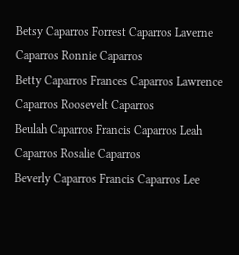Betsy Caparros Forrest Caparros Laverne Caparros Ronnie Caparros
Betty Caparros Frances Caparros Lawrence Caparros Roosevelt Caparros
Beulah Caparros Francis Caparros Leah Caparros Rosalie Caparros
Beverly Caparros Francis Caparros Lee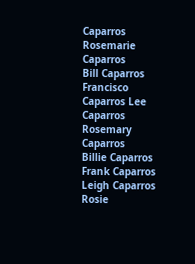Caparros Rosemarie Caparros
Bill Caparros Francisco Caparros Lee Caparros Rosemary Caparros
Billie Caparros Frank Caparros Leigh Caparros Rosie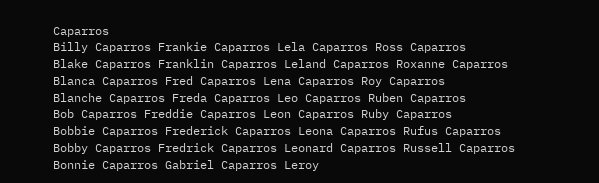Caparros
Billy Caparros Frankie Caparros Lela Caparros Ross Caparros
Blake Caparros Franklin Caparros Leland Caparros Roxanne Caparros
Blanca Caparros Fred Caparros Lena Caparros Roy Caparros
Blanche Caparros Freda Caparros Leo Caparros Ruben Caparros
Bob Caparros Freddie Caparros Leon Caparros Ruby Caparros
Bobbie Caparros Frederick Caparros Leona Caparros Rufus Caparros
Bobby Caparros Fredrick Caparros Leonard Caparros Russell Caparros
Bonnie Caparros Gabriel Caparros Leroy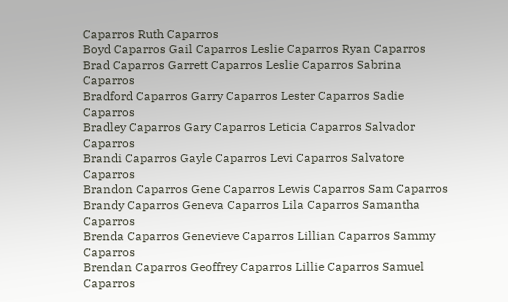Caparros Ruth Caparros
Boyd Caparros Gail Caparros Leslie Caparros Ryan Caparros
Brad Caparros Garrett Caparros Leslie Caparros Sabrina Caparros
Bradford Caparros Garry Caparros Lester Caparros Sadie Caparros
Bradley Caparros Gary Caparros Leticia Caparros Salvador Caparros
Brandi Caparros Gayle Caparros Levi Caparros Salvatore Caparros
Brandon Caparros Gene Caparros Lewis Caparros Sam Caparros
Brandy Caparros Geneva Caparros Lila Caparros Samantha Caparros
Brenda Caparros Genevieve Caparros Lillian Caparros Sammy Caparros
Brendan Caparros Geoffrey Caparros Lillie Caparros Samuel Caparros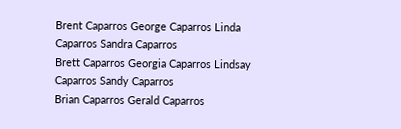Brent Caparros George Caparros Linda Caparros Sandra Caparros
Brett Caparros Georgia Caparros Lindsay Caparros Sandy Caparros
Brian Caparros Gerald Caparros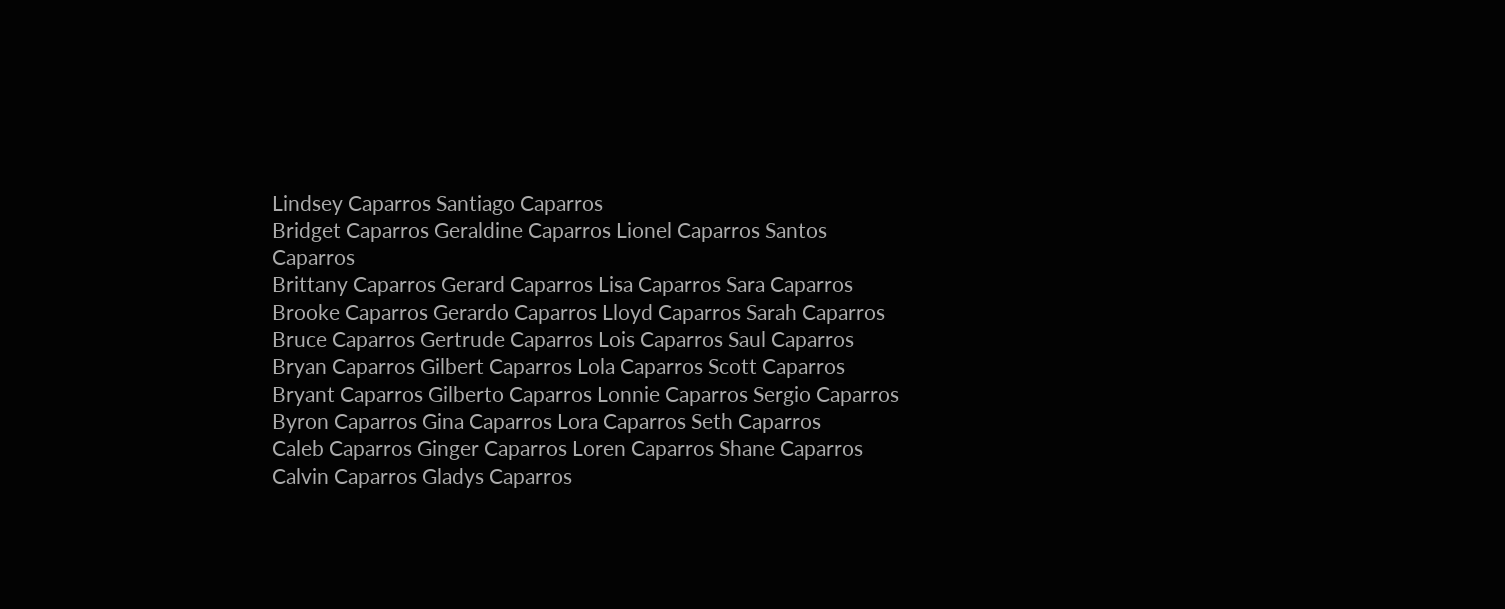Lindsey Caparros Santiago Caparros
Bridget Caparros Geraldine Caparros Lionel Caparros Santos Caparros
Brittany Caparros Gerard Caparros Lisa Caparros Sara Caparros
Brooke Caparros Gerardo Caparros Lloyd Caparros Sarah Caparros
Bruce Caparros Gertrude Caparros Lois Caparros Saul Caparros
Bryan Caparros Gilbert Caparros Lola Caparros Scott Caparros
Bryant Caparros Gilberto Caparros Lonnie Caparros Sergio Caparros
Byron Caparros Gina Caparros Lora Caparros Seth Caparros
Caleb Caparros Ginger Caparros Loren Caparros Shane Caparros
Calvin Caparros Gladys Caparros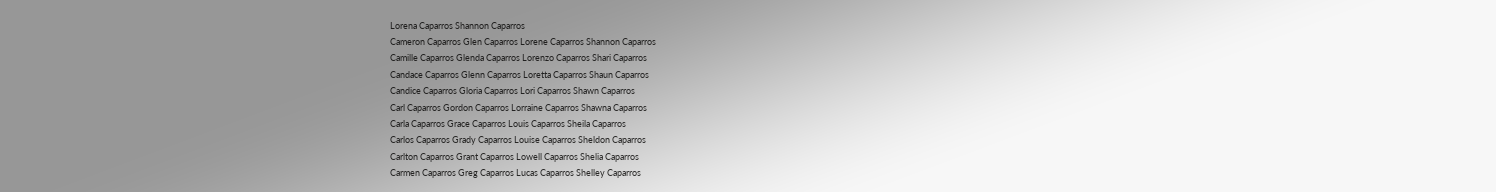Lorena Caparros Shannon Caparros
Cameron Caparros Glen Caparros Lorene Caparros Shannon Caparros
Camille Caparros Glenda Caparros Lorenzo Caparros Shari Caparros
Candace Caparros Glenn Caparros Loretta Caparros Shaun Caparros
Candice Caparros Gloria Caparros Lori Caparros Shawn Caparros
Carl Caparros Gordon Caparros Lorraine Caparros Shawna Caparros
Carla Caparros Grace Caparros Louis Caparros Sheila Caparros
Carlos Caparros Grady Caparros Louise Caparros Sheldon Caparros
Carlton Caparros Grant Caparros Lowell Caparros Shelia Caparros
Carmen Caparros Greg Caparros Lucas Caparros Shelley Caparros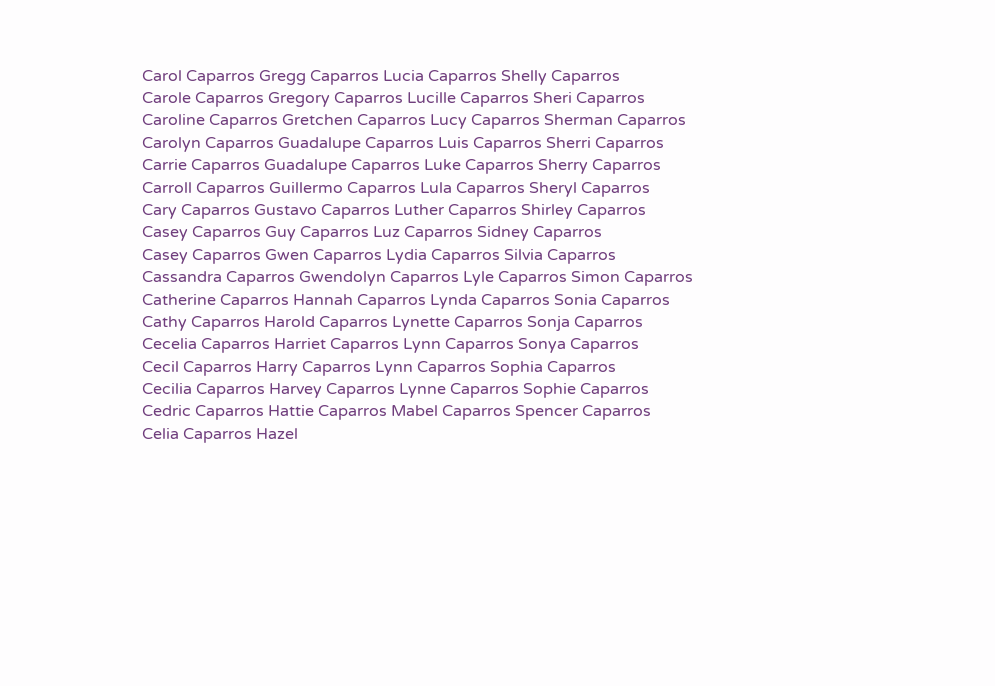Carol Caparros Gregg Caparros Lucia Caparros Shelly Caparros
Carole Caparros Gregory Caparros Lucille Caparros Sheri Caparros
Caroline Caparros Gretchen Caparros Lucy Caparros Sherman Caparros
Carolyn Caparros Guadalupe Caparros Luis Caparros Sherri Caparros
Carrie Caparros Guadalupe Caparros Luke Caparros Sherry Caparros
Carroll Caparros Guillermo Caparros Lula Caparros Sheryl Caparros
Cary Caparros Gustavo Caparros Luther Caparros Shirley Caparros
Casey Caparros Guy Caparros Luz Caparros Sidney Caparros
Casey Caparros Gwen Caparros Lydia Caparros Silvia Caparros
Cassandra Caparros Gwendolyn Caparros Lyle Caparros Simon Caparros
Catherine Caparros Hannah Caparros Lynda Caparros Sonia Caparros
Cathy Caparros Harold Caparros Lynette Caparros Sonja Caparros
Cecelia Caparros Harriet Caparros Lynn Caparros Sonya Caparros
Cecil Caparros Harry Caparros Lynn Caparros Sophia Caparros
Cecilia Caparros Harvey Caparros Lynne Caparros Sophie Caparros
Cedric Caparros Hattie Caparros Mabel Caparros Spencer Caparros
Celia Caparros Hazel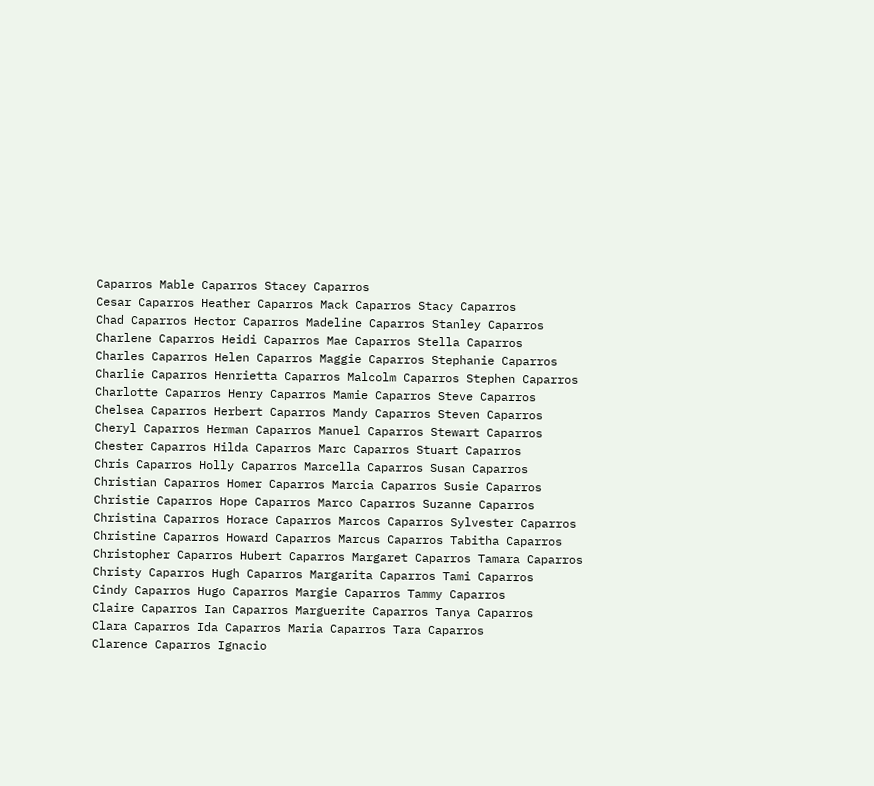Caparros Mable Caparros Stacey Caparros
Cesar Caparros Heather Caparros Mack Caparros Stacy Caparros
Chad Caparros Hector Caparros Madeline Caparros Stanley Caparros
Charlene Caparros Heidi Caparros Mae Caparros Stella Caparros
Charles Caparros Helen Caparros Maggie Caparros Stephanie Caparros
Charlie Caparros Henrietta Caparros Malcolm Caparros Stephen Caparros
Charlotte Caparros Henry Caparros Mamie Caparros Steve Caparros
Chelsea Caparros Herbert Caparros Mandy Caparros Steven Caparros
Cheryl Caparros Herman Caparros Manuel Caparros Stewart Caparros
Chester Caparros Hilda Caparros Marc Caparros Stuart Caparros
Chris Caparros Holly Caparros Marcella Caparros Susan Caparros
Christian Caparros Homer Caparros Marcia Caparros Susie Caparros
Christie Caparros Hope Caparros Marco Caparros Suzanne Caparros
Christina Caparros Horace Caparros Marcos Caparros Sylvester Caparros
Christine Caparros Howard Caparros Marcus Caparros Tabitha Caparros
Christopher Caparros Hubert Caparros Margaret Caparros Tamara Caparros
Christy Caparros Hugh Caparros Margarita Caparros Tami Caparros
Cindy Caparros Hugo Caparros Margie Caparros Tammy Caparros
Claire Caparros Ian Caparros Marguerite Caparros Tanya Caparros
Clara Caparros Ida Caparros Maria Caparros Tara Caparros
Clarence Caparros Ignacio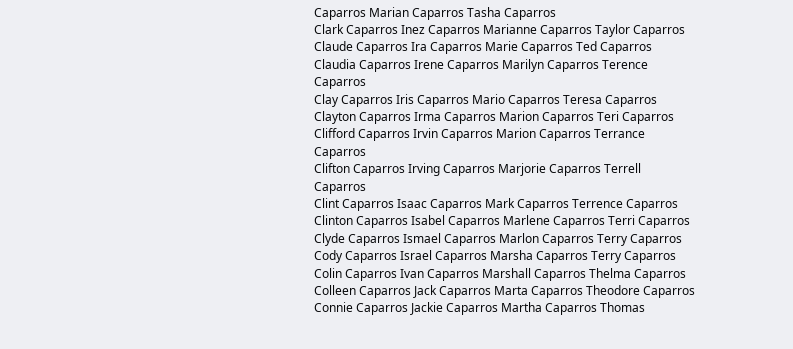Caparros Marian Caparros Tasha Caparros
Clark Caparros Inez Caparros Marianne Caparros Taylor Caparros
Claude Caparros Ira Caparros Marie Caparros Ted Caparros
Claudia Caparros Irene Caparros Marilyn Caparros Terence Caparros
Clay Caparros Iris Caparros Mario Caparros Teresa Caparros
Clayton Caparros Irma Caparros Marion Caparros Teri Caparros
Clifford Caparros Irvin Caparros Marion Caparros Terrance Caparros
Clifton Caparros Irving Caparros Marjorie Caparros Terrell Caparros
Clint Caparros Isaac Caparros Mark Caparros Terrence Caparros
Clinton Caparros Isabel Caparros Marlene Caparros Terri Caparros
Clyde Caparros Ismael Caparros Marlon Caparros Terry Caparros
Cody Caparros Israel Caparros Marsha Caparros Terry Caparros
Colin Caparros Ivan Caparros Marshall Caparros Thelma Caparros
Colleen Caparros Jack Caparros Marta Caparros Theodore Caparros
Connie Caparros Jackie Caparros Martha Caparros Thomas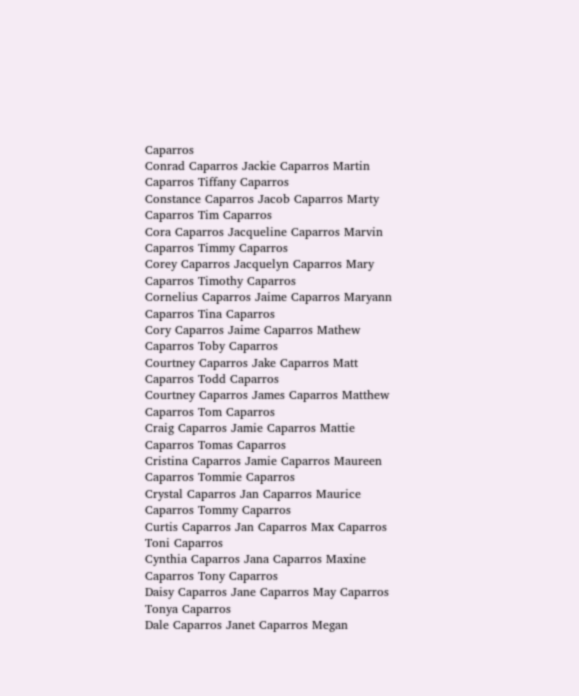Caparros
Conrad Caparros Jackie Caparros Martin Caparros Tiffany Caparros
Constance Caparros Jacob Caparros Marty Caparros Tim Caparros
Cora Caparros Jacqueline Caparros Marvin Caparros Timmy Caparros
Corey Caparros Jacquelyn Caparros Mary Caparros Timothy Caparros
Cornelius Caparros Jaime Caparros Maryann Caparros Tina Caparros
Cory Caparros Jaime Caparros Mathew Caparros Toby Caparros
Courtney Caparros Jake Caparros Matt Caparros Todd Caparros
Courtney Caparros James Caparros Matthew Caparros Tom Caparros
Craig Caparros Jamie Caparros Mattie Caparros Tomas Caparros
Cristina Caparros Jamie Caparros Maureen Caparros Tommie Caparros
Crystal Caparros Jan Caparros Maurice Caparros Tommy Caparros
Curtis Caparros Jan Caparros Max Caparros Toni Caparros
Cynthia Caparros Jana Caparros Maxine Caparros Tony Caparros
Daisy Caparros Jane Caparros May Caparros Tonya Caparros
Dale Caparros Janet Caparros Megan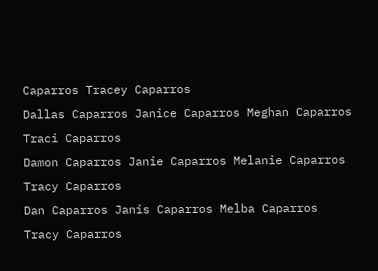Caparros Tracey Caparros
Dallas Caparros Janice Caparros Meghan Caparros Traci Caparros
Damon Caparros Janie Caparros Melanie Caparros Tracy Caparros
Dan Caparros Janis Caparros Melba Caparros Tracy Caparros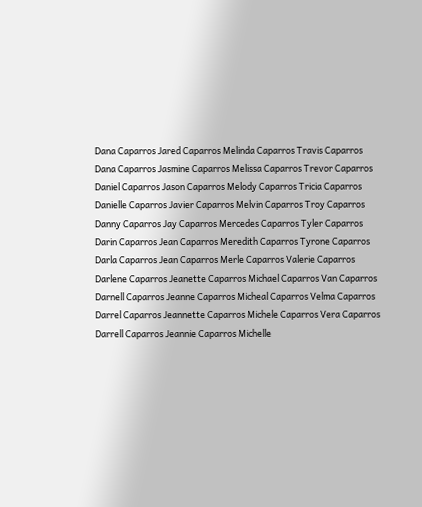Dana Caparros Jared Caparros Melinda Caparros Travis Caparros
Dana Caparros Jasmine Caparros Melissa Caparros Trevor Caparros
Daniel Caparros Jason Caparros Melody Caparros Tricia Caparros
Danielle Caparros Javier Caparros Melvin Caparros Troy Caparros
Danny Caparros Jay Caparros Mercedes Caparros Tyler Caparros
Darin Caparros Jean Caparros Meredith Caparros Tyrone Caparros
Darla Caparros Jean Caparros Merle Caparros Valerie Caparros
Darlene Caparros Jeanette Caparros Michael Caparros Van Caparros
Darnell Caparros Jeanne Caparros Micheal Caparros Velma Caparros
Darrel Caparros Jeannette Caparros Michele Caparros Vera Caparros
Darrell Caparros Jeannie Caparros Michelle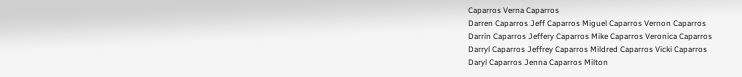Caparros Verna Caparros
Darren Caparros Jeff Caparros Miguel Caparros Vernon Caparros
Darrin Caparros Jeffery Caparros Mike Caparros Veronica Caparros
Darryl Caparros Jeffrey Caparros Mildred Caparros Vicki Caparros
Daryl Caparros Jenna Caparros Milton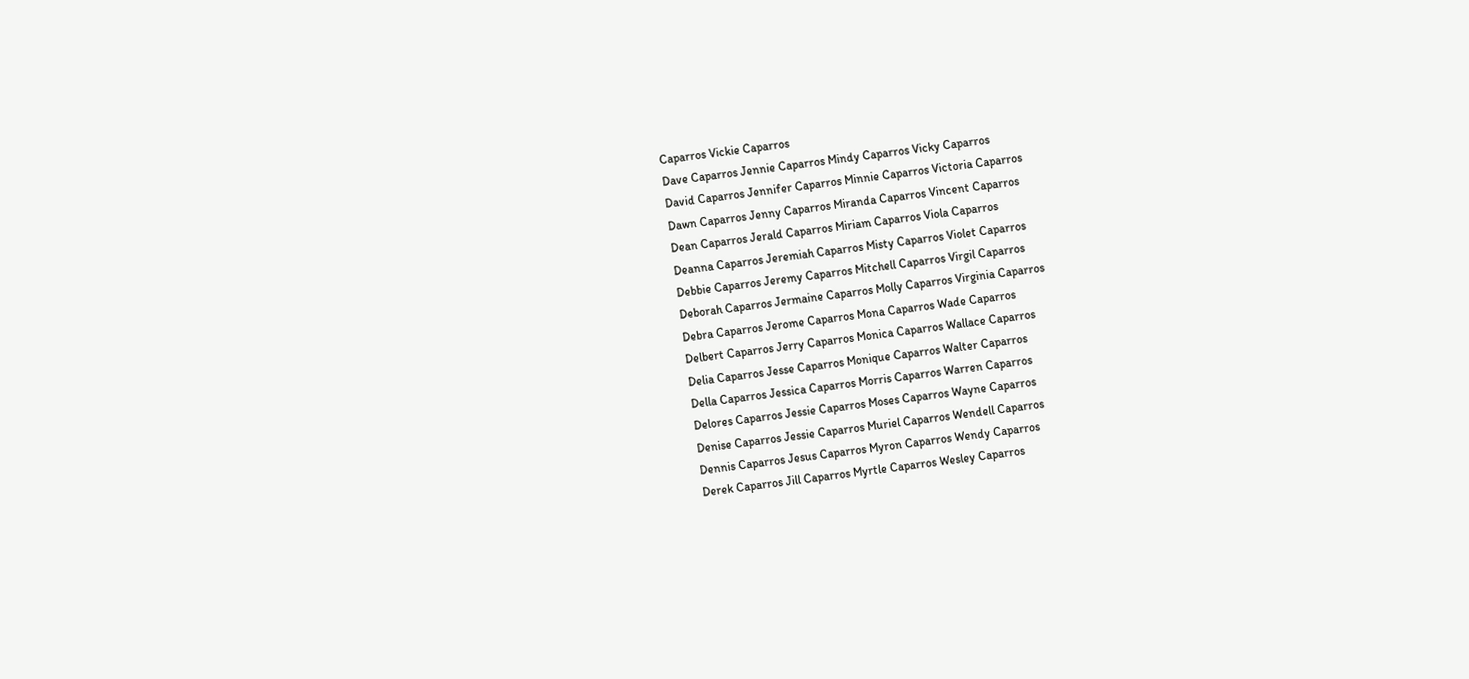Caparros Vickie Caparros
Dave Caparros Jennie Caparros Mindy Caparros Vicky Caparros
David Caparros Jennifer Caparros Minnie Caparros Victoria Caparros
Dawn Caparros Jenny Caparros Miranda Caparros Vincent Caparros
Dean Caparros Jerald Caparros Miriam Caparros Viola Caparros
Deanna Caparros Jeremiah Caparros Misty Caparros Violet Caparros
Debbie Caparros Jeremy Caparros Mitchell Caparros Virgil Caparros
Deborah Caparros Jermaine Caparros Molly Caparros Virginia Caparros
Debra Caparros Jerome Caparros Mona Caparros Wade Caparros
Delbert Caparros Jerry Caparros Monica Caparros Wallace Caparros
Delia Caparros Jesse Caparros Monique Caparros Walter Caparros
Della Caparros Jessica Caparros Morris Caparros Warren Caparros
Delores Caparros Jessie Caparros Moses Caparros Wayne Caparros
Denise Caparros Jessie Caparros Muriel Caparros Wendell Caparros
Dennis Caparros Jesus Caparros Myron Caparros Wendy Caparros
Derek Caparros Jill Caparros Myrtle Caparros Wesley Caparros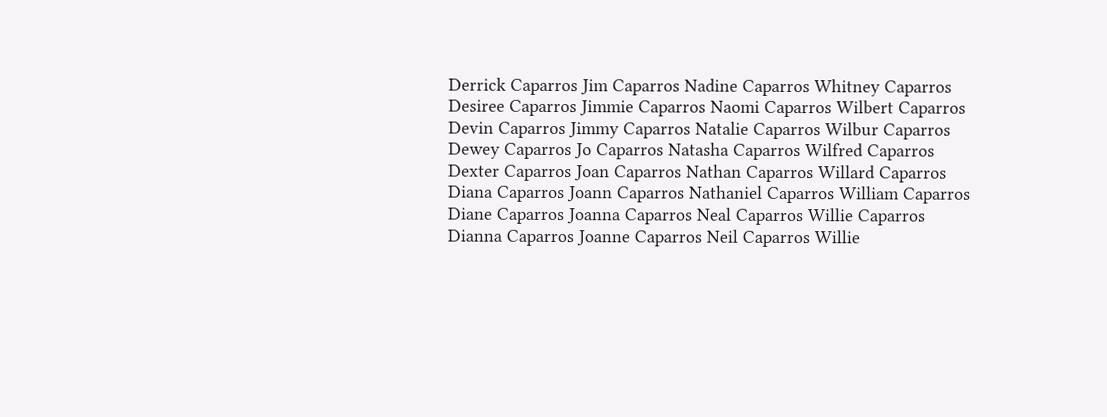Derrick Caparros Jim Caparros Nadine Caparros Whitney Caparros
Desiree Caparros Jimmie Caparros Naomi Caparros Wilbert Caparros
Devin Caparros Jimmy Caparros Natalie Caparros Wilbur Caparros
Dewey Caparros Jo Caparros Natasha Caparros Wilfred Caparros
Dexter Caparros Joan Caparros Nathan Caparros Willard Caparros
Diana Caparros Joann Caparros Nathaniel Caparros William Caparros
Diane Caparros Joanna Caparros Neal Caparros Willie Caparros
Dianna Caparros Joanne Caparros Neil Caparros Willie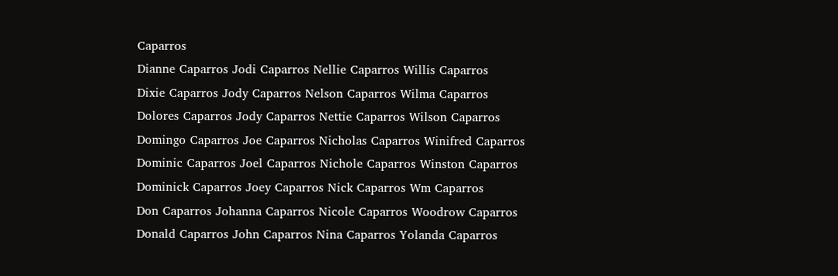Caparros
Dianne Caparros Jodi Caparros Nellie Caparros Willis Caparros
Dixie Caparros Jody Caparros Nelson Caparros Wilma Caparros
Dolores Caparros Jody Caparros Nettie Caparros Wilson Caparros
Domingo Caparros Joe Caparros Nicholas Caparros Winifred Caparros
Dominic Caparros Joel Caparros Nichole Caparros Winston Caparros
Dominick Caparros Joey Caparros Nick Caparros Wm Caparros
Don Caparros Johanna Caparros Nicole Caparros Woodrow Caparros
Donald Caparros John Caparros Nina Caparros Yolanda Caparros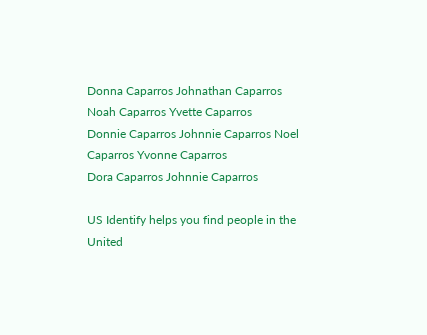Donna Caparros Johnathan Caparros Noah Caparros Yvette Caparros
Donnie Caparros Johnnie Caparros Noel Caparros Yvonne Caparros
Dora Caparros Johnnie Caparros

US Identify helps you find people in the United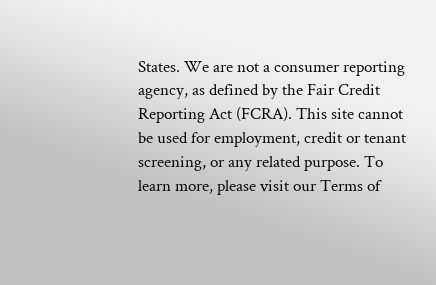States. We are not a consumer reporting agency, as defined by the Fair Credit Reporting Act (FCRA). This site cannot be used for employment, credit or tenant screening, or any related purpose. To learn more, please visit our Terms of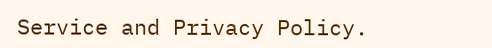Service and Privacy Policy.